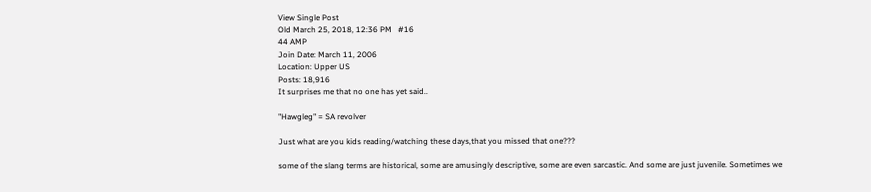View Single Post
Old March 25, 2018, 12:36 PM   #16
44 AMP
Join Date: March 11, 2006
Location: Upper US
Posts: 18,916
It surprises me that no one has yet said..

"Hawgleg" = SA revolver

Just what are you kids reading/watching these days,that you missed that one???

some of the slang terms are historical, some are amusingly descriptive, some are even sarcastic. And some are just juvenile. Sometimes we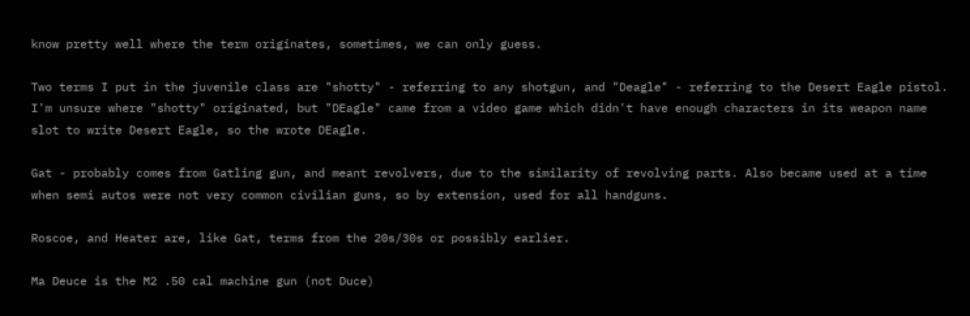know pretty well where the term originates, sometimes, we can only guess.

Two terms I put in the juvenile class are "shotty" - referring to any shotgun, and "Deagle" - referring to the Desert Eagle pistol. I'm unsure where "shotty" originated, but "DEagle" came from a video game which didn't have enough characters in its weapon name slot to write Desert Eagle, so the wrote DEagle.

Gat - probably comes from Gatling gun, and meant revolvers, due to the similarity of revolving parts. Also became used at a time when semi autos were not very common civilian guns, so by extension, used for all handguns.

Roscoe, and Heater are, like Gat, terms from the 20s/30s or possibly earlier.

Ma Deuce is the M2 .50 cal machine gun (not Duce)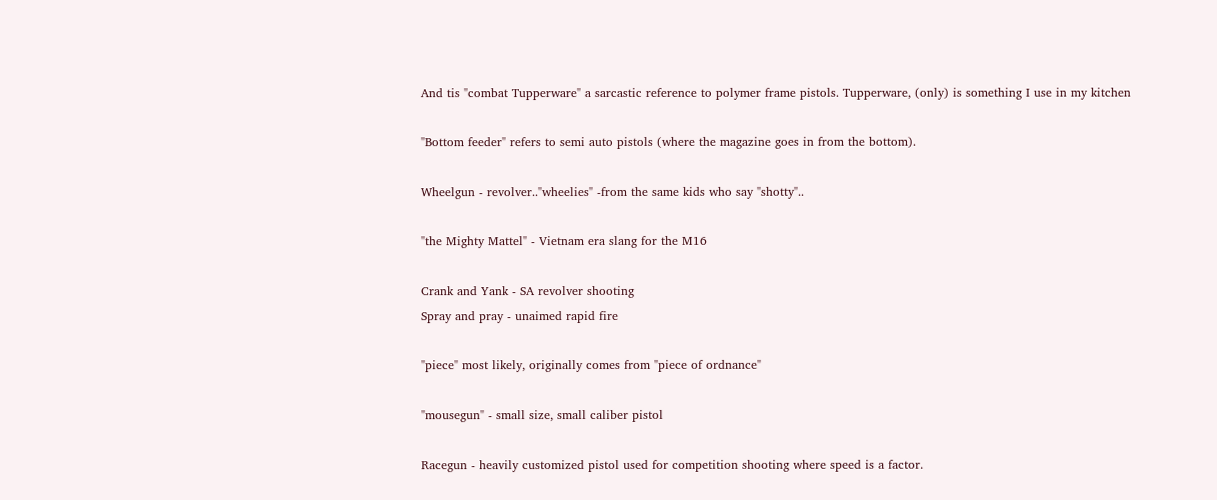And tis "combat Tupperware" a sarcastic reference to polymer frame pistols. Tupperware, (only) is something I use in my kitchen

"Bottom feeder" refers to semi auto pistols (where the magazine goes in from the bottom).

Wheelgun - revolver.."wheelies" -from the same kids who say "shotty"..

"the Mighty Mattel" - Vietnam era slang for the M16

Crank and Yank - SA revolver shooting
Spray and pray - unaimed rapid fire

"piece" most likely, originally comes from "piece of ordnance"

"mousegun" - small size, small caliber pistol

Racegun - heavily customized pistol used for competition shooting where speed is a factor.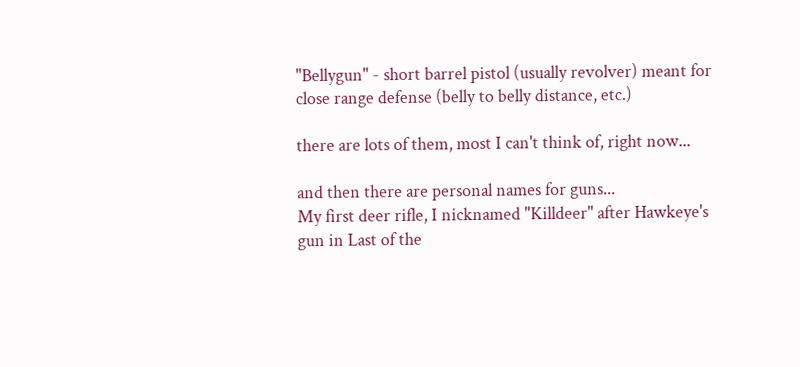"Bellygun" - short barrel pistol (usually revolver) meant for close range defense (belly to belly distance, etc.)

there are lots of them, most I can't think of, right now...

and then there are personal names for guns...
My first deer rifle, I nicknamed "Killdeer" after Hawkeye's gun in Last of the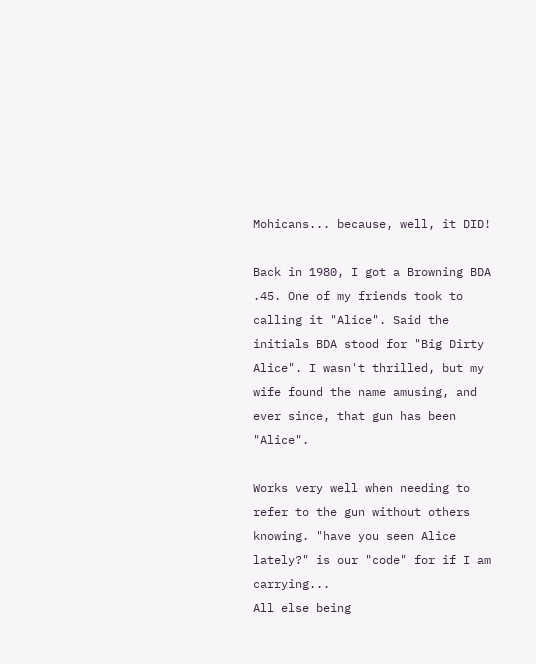Mohicans... because, well, it DID!

Back in 1980, I got a Browning BDA .45. One of my friends took to calling it "Alice". Said the initials BDA stood for "Big Dirty Alice". I wasn't thrilled, but my wife found the name amusing, and ever since, that gun has been "Alice".

Works very well when needing to refer to the gun without others knowing. "have you seen Alice lately?" is our "code" for if I am carrying...
All else being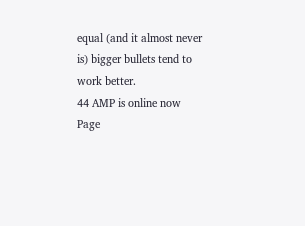equal (and it almost never is) bigger bullets tend to work better.
44 AMP is online now
Page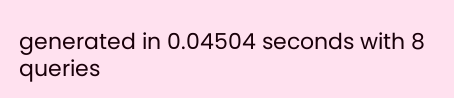generated in 0.04504 seconds with 8 queries